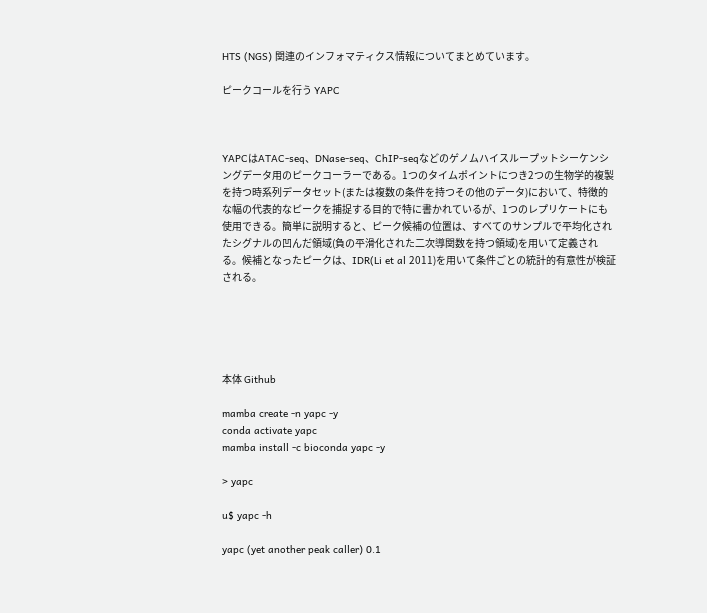HTS (NGS) 関連のインフォマティクス情報についてまとめています。

ピークコールを行う YAPC



YAPCはATAC-seq、DNase-seq、ChIP-seqなどのゲノムハイスループットシーケンシングデータ用のピークコーラーである。1つのタイムポイントにつき2つの生物学的複製を持つ時系列データセット(または複数の条件を持つその他のデータ)において、特徴的な幅の代表的なピークを捕捉する目的で特に書かれているが、1つのレプリケートにも使用できる。簡単に説明すると、ピーク候補の位置は、すべてのサンプルで平均化されたシグナルの凹んだ領域(負の平滑化された二次導関数を持つ領域)を用いて定義される。候補となったピークは、IDR(Li et al 2011)を用いて条件ごとの統計的有意性が検証される。





本体 Github

mamba create -n yapc -y
conda activate yapc
mamba install -c bioconda yapc -y

> yapc

u$ yapc -h

yapc (yet another peak caller) 0.1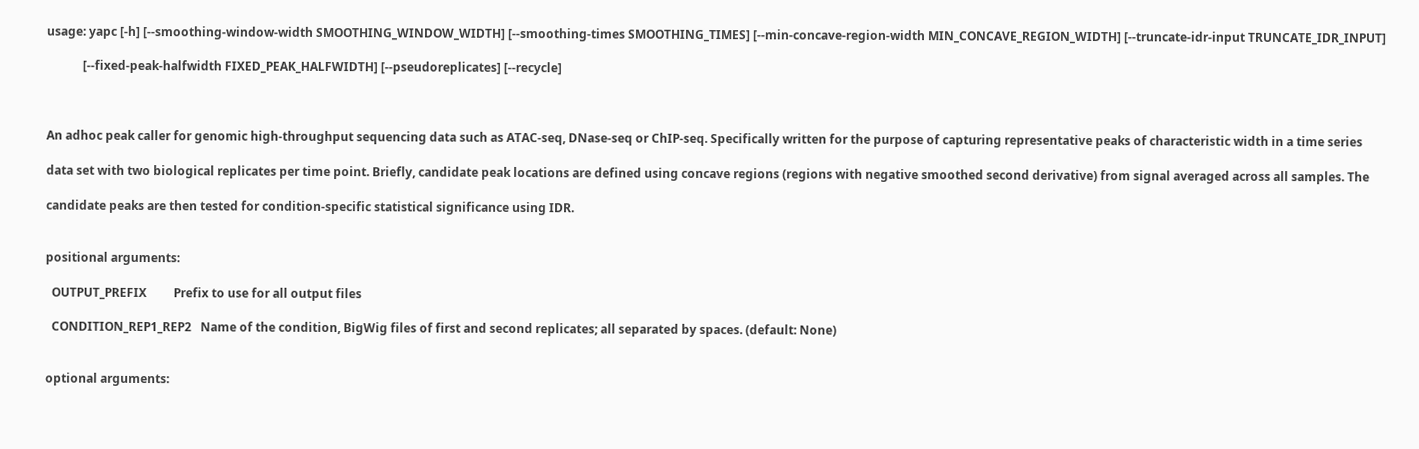usage: yapc [-h] [--smoothing-window-width SMOOTHING_WINDOW_WIDTH] [--smoothing-times SMOOTHING_TIMES] [--min-concave-region-width MIN_CONCAVE_REGION_WIDTH] [--truncate-idr-input TRUNCATE_IDR_INPUT]

            [--fixed-peak-halfwidth FIXED_PEAK_HALFWIDTH] [--pseudoreplicates] [--recycle]



An adhoc peak caller for genomic high-throughput sequencing data such as ATAC-seq, DNase-seq or ChIP-seq. Specifically written for the purpose of capturing representative peaks of characteristic width in a time series

data set with two biological replicates per time point. Briefly, candidate peak locations are defined using concave regions (regions with negative smoothed second derivative) from signal averaged across all samples. The

candidate peaks are then tested for condition-specific statistical significance using IDR.


positional arguments:

  OUTPUT_PREFIX         Prefix to use for all output files

  CONDITION_REP1_REP2   Name of the condition, BigWig files of first and second replicates; all separated by spaces. (default: None)


optional arguments: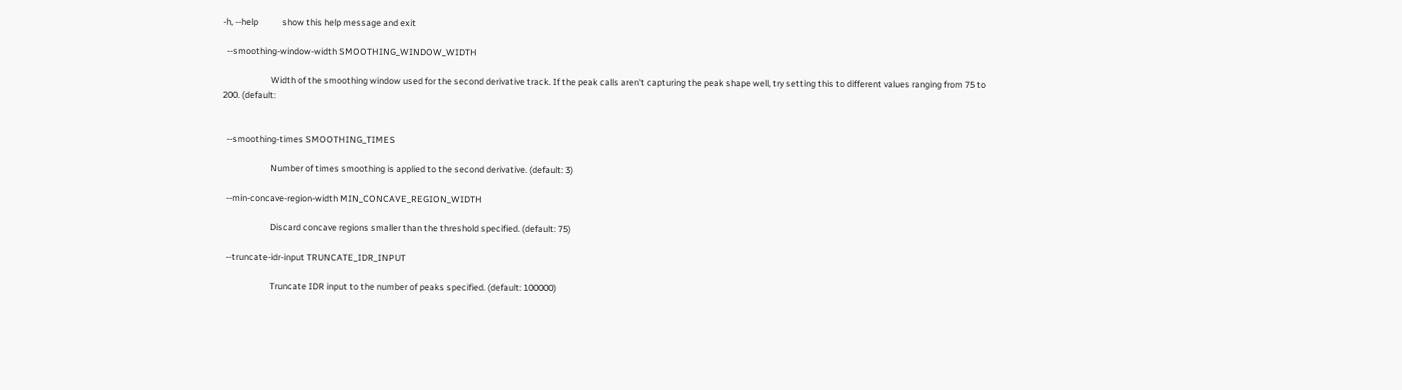-h, --help            show this help message and exit

  --smoothing-window-width SMOOTHING_WINDOW_WIDTH

                        Width of the smoothing window used for the second derivative track. If the peak calls aren't capturing the peak shape well, try setting this to different values ranging from 75 to 200. (default:


  --smoothing-times SMOOTHING_TIMES

                        Number of times smoothing is applied to the second derivative. (default: 3)

  --min-concave-region-width MIN_CONCAVE_REGION_WIDTH

                        Discard concave regions smaller than the threshold specified. (default: 75)

  --truncate-idr-input TRUNCATE_IDR_INPUT

                        Truncate IDR input to the number of peaks specified. (default: 100000)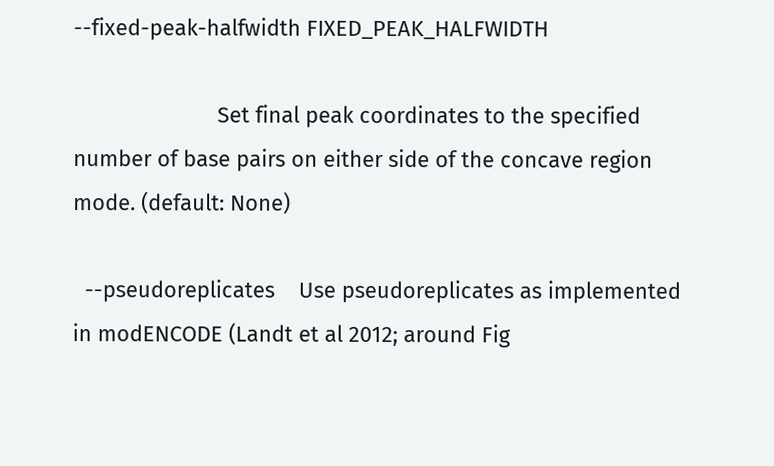--fixed-peak-halfwidth FIXED_PEAK_HALFWIDTH

                        Set final peak coordinates to the specified number of base pairs on either side of the concave region mode. (default: None)

  --pseudoreplicates    Use pseudoreplicates as implemented in modENCODE (Landt et al 2012; around Fig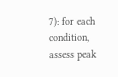7): for each condition, assess peak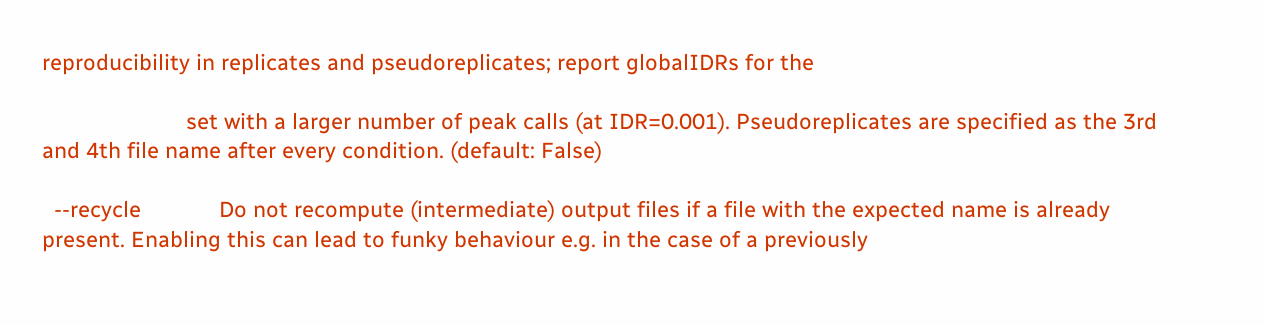reproducibility in replicates and pseudoreplicates; report globalIDRs for the

                        set with a larger number of peak calls (at IDR=0.001). Pseudoreplicates are specified as the 3rd and 4th file name after every condition. (default: False)

  --recycle             Do not recompute (intermediate) output files if a file with the expected name is already present. Enabling this can lead to funky behaviour e.g. in the case of a previously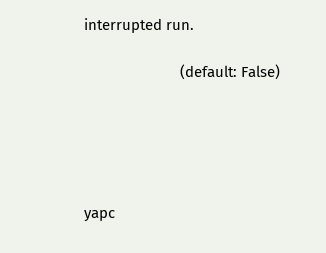interrupted run.

                        (default: False)





yapc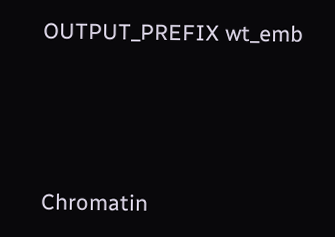OUTPUT_PREFIX wt_emb





Chromatin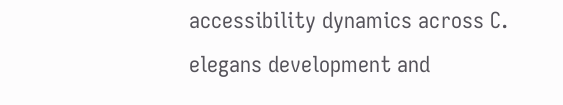accessibility dynamics across C. elegans development and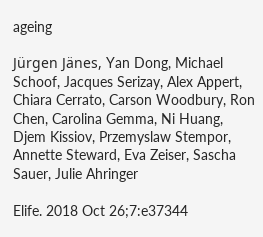ageing

Jürgen Jänes, Yan Dong, Michael Schoof, Jacques Serizay, Alex Appert, Chiara Cerrato, Carson Woodbury, Ron Chen, Carolina Gemma, Ni Huang, Djem Kissiov, Przemyslaw Stempor, Annette Steward, Eva Zeiser, Sascha Sauer, Julie Ahringer

Elife. 2018 Oct 26;7:e37344